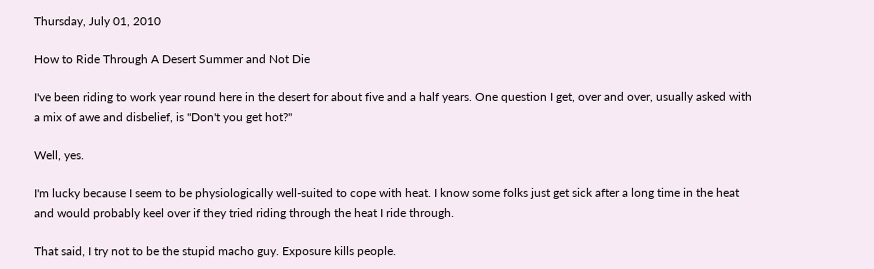Thursday, July 01, 2010

How to Ride Through A Desert Summer and Not Die

I've been riding to work year round here in the desert for about five and a half years. One question I get, over and over, usually asked with a mix of awe and disbelief, is "Don't you get hot?"

Well, yes.

I'm lucky because I seem to be physiologically well-suited to cope with heat. I know some folks just get sick after a long time in the heat and would probably keel over if they tried riding through the heat I ride through.

That said, I try not to be the stupid macho guy. Exposure kills people.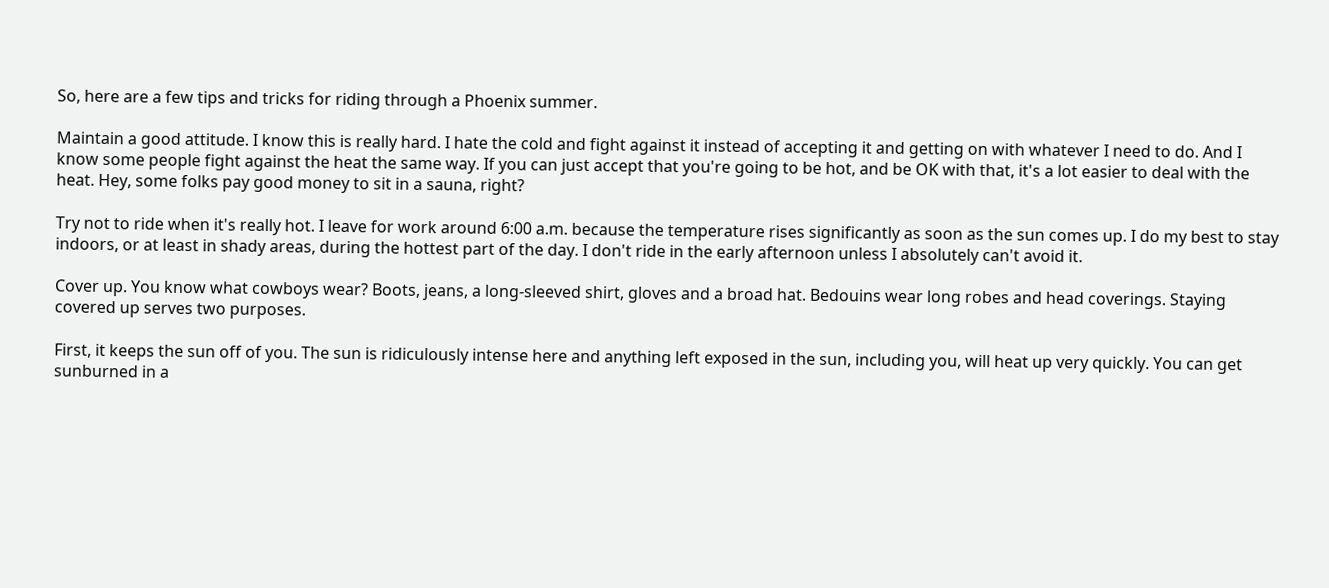So, here are a few tips and tricks for riding through a Phoenix summer.

Maintain a good attitude. I know this is really hard. I hate the cold and fight against it instead of accepting it and getting on with whatever I need to do. And I know some people fight against the heat the same way. If you can just accept that you're going to be hot, and be OK with that, it's a lot easier to deal with the heat. Hey, some folks pay good money to sit in a sauna, right?

Try not to ride when it's really hot. I leave for work around 6:00 a.m. because the temperature rises significantly as soon as the sun comes up. I do my best to stay indoors, or at least in shady areas, during the hottest part of the day. I don't ride in the early afternoon unless I absolutely can't avoid it.

Cover up. You know what cowboys wear? Boots, jeans, a long-sleeved shirt, gloves and a broad hat. Bedouins wear long robes and head coverings. Staying covered up serves two purposes.

First, it keeps the sun off of you. The sun is ridiculously intense here and anything left exposed in the sun, including you, will heat up very quickly. You can get sunburned in a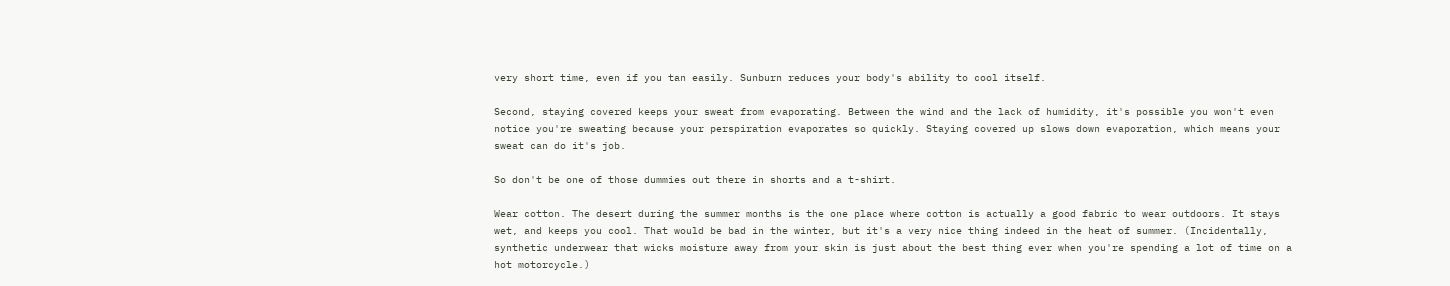very short time, even if you tan easily. Sunburn reduces your body's ability to cool itself.

Second, staying covered keeps your sweat from evaporating. Between the wind and the lack of humidity, it's possible you won't even notice you're sweating because your perspiration evaporates so quickly. Staying covered up slows down evaporation, which means your sweat can do it's job.

So don't be one of those dummies out there in shorts and a t-shirt.

Wear cotton. The desert during the summer months is the one place where cotton is actually a good fabric to wear outdoors. It stays wet, and keeps you cool. That would be bad in the winter, but it's a very nice thing indeed in the heat of summer. (Incidentally, synthetic underwear that wicks moisture away from your skin is just about the best thing ever when you're spending a lot of time on a hot motorcycle.)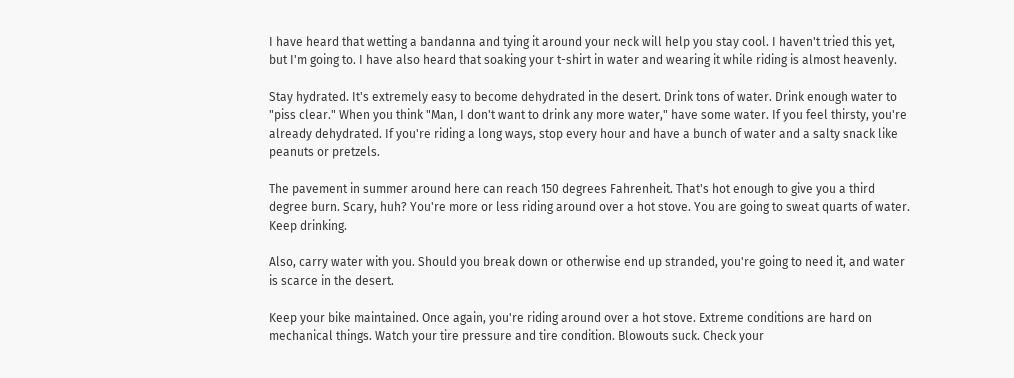I have heard that wetting a bandanna and tying it around your neck will help you stay cool. I haven't tried this yet, but I'm going to. I have also heard that soaking your t-shirt in water and wearing it while riding is almost heavenly.

Stay hydrated. It's extremely easy to become dehydrated in the desert. Drink tons of water. Drink enough water to "piss clear." When you think "Man, I don't want to drink any more water," have some water. If you feel thirsty, you're already dehydrated. If you're riding a long ways, stop every hour and have a bunch of water and a salty snack like peanuts or pretzels.

The pavement in summer around here can reach 150 degrees Fahrenheit. That's hot enough to give you a third degree burn. Scary, huh? You're more or less riding around over a hot stove. You are going to sweat quarts of water. Keep drinking.

Also, carry water with you. Should you break down or otherwise end up stranded, you're going to need it, and water is scarce in the desert.

Keep your bike maintained. Once again, you're riding around over a hot stove. Extreme conditions are hard on mechanical things. Watch your tire pressure and tire condition. Blowouts suck. Check your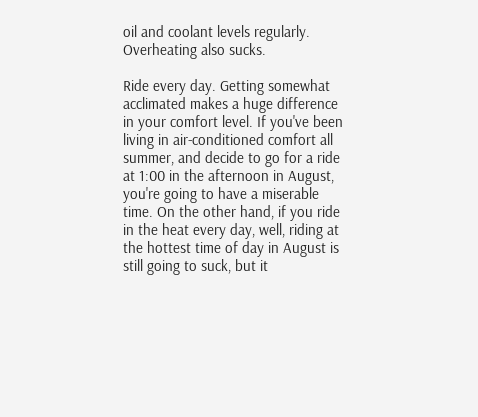oil and coolant levels regularly. Overheating also sucks.

Ride every day. Getting somewhat acclimated makes a huge difference in your comfort level. If you've been living in air-conditioned comfort all summer, and decide to go for a ride at 1:00 in the afternoon in August, you're going to have a miserable time. On the other hand, if you ride in the heat every day, well, riding at the hottest time of day in August is still going to suck, but it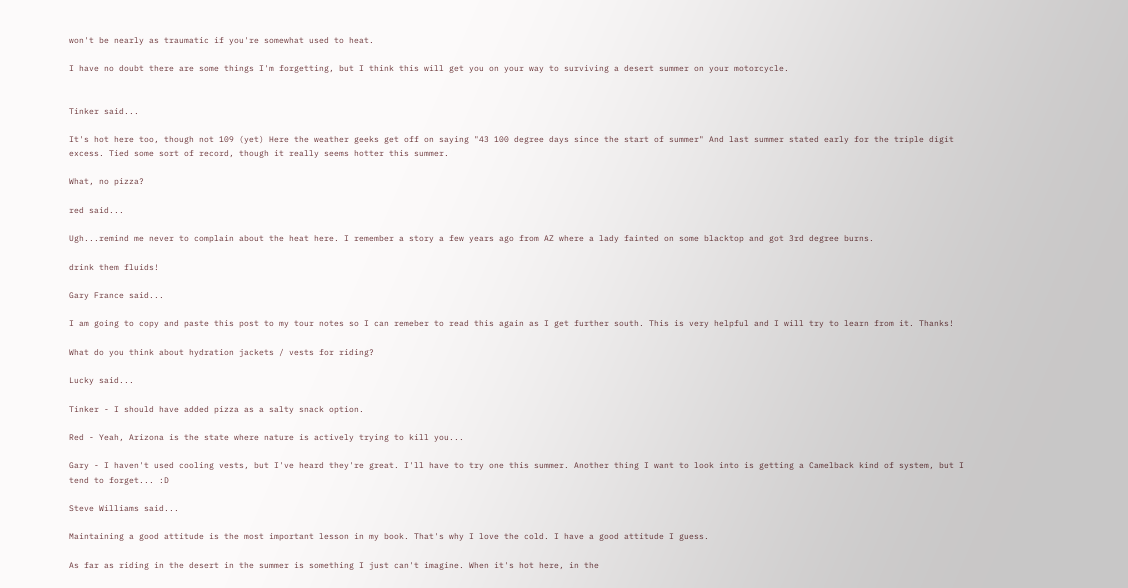won't be nearly as traumatic if you're somewhat used to heat.

I have no doubt there are some things I'm forgetting, but I think this will get you on your way to surviving a desert summer on your motorcycle.


Tinker said...

It's hot here too, though not 109 (yet) Here the weather geeks get off on saying "43 100 degree days since the start of summer" And last summer stated early for the triple digit excess. Tied some sort of record, though it really seems hotter this summer.

What, no pizza?

red said...

Ugh...remind me never to complain about the heat here. I remember a story a few years ago from AZ where a lady fainted on some blacktop and got 3rd degree burns.

drink them fluids!

Gary France said...

I am going to copy and paste this post to my tour notes so I can remeber to read this again as I get further south. This is very helpful and I will try to learn from it. Thanks!

What do you think about hydration jackets / vests for riding?

Lucky said...

Tinker - I should have added pizza as a salty snack option.

Red - Yeah, Arizona is the state where nature is actively trying to kill you...

Gary - I haven't used cooling vests, but I've heard they're great. I'll have to try one this summer. Another thing I want to look into is getting a Camelback kind of system, but I tend to forget... :D

Steve Williams said...

Maintaining a good attitude is the most important lesson in my book. That's why I love the cold. I have a good attitude I guess.

As far as riding in the desert in the summer is something I just can't imagine. When it's hot here, in the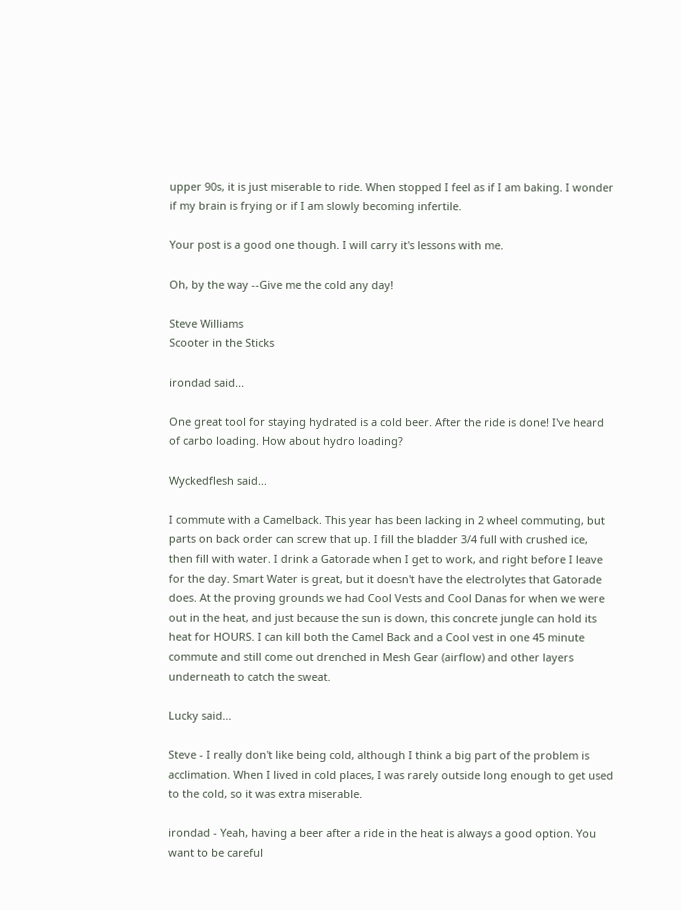upper 90s, it is just miserable to ride. When stopped I feel as if I am baking. I wonder if my brain is frying or if I am slowly becoming infertile.

Your post is a good one though. I will carry it's lessons with me.

Oh, by the way --Give me the cold any day!

Steve Williams
Scooter in the Sticks

irondad said...

One great tool for staying hydrated is a cold beer. After the ride is done! I've heard of carbo loading. How about hydro loading?

Wyckedflesh said...

I commute with a Camelback. This year has been lacking in 2 wheel commuting, but parts on back order can screw that up. I fill the bladder 3/4 full with crushed ice, then fill with water. I drink a Gatorade when I get to work, and right before I leave for the day. Smart Water is great, but it doesn't have the electrolytes that Gatorade does. At the proving grounds we had Cool Vests and Cool Danas for when we were out in the heat, and just because the sun is down, this concrete jungle can hold its heat for HOURS. I can kill both the Camel Back and a Cool vest in one 45 minute commute and still come out drenched in Mesh Gear (airflow) and other layers underneath to catch the sweat.

Lucky said...

Steve - I really don't like being cold, although I think a big part of the problem is acclimation. When I lived in cold places, I was rarely outside long enough to get used to the cold, so it was extra miserable.

irondad - Yeah, having a beer after a ride in the heat is always a good option. You want to be careful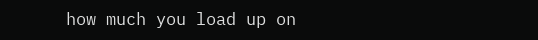how much you load up on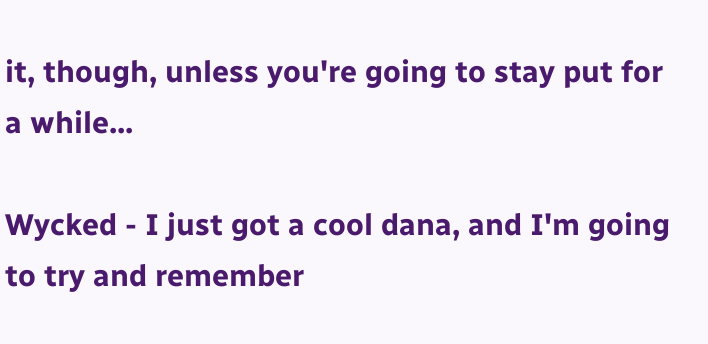it, though, unless you're going to stay put for a while...

Wycked - I just got a cool dana, and I'm going to try and remember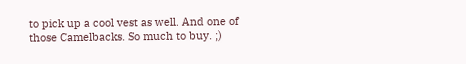to pick up a cool vest as well. And one of those Camelbacks. So much to buy. ;)